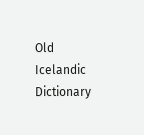Old Icelandic Dictionary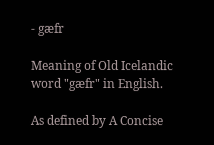- gæfr

Meaning of Old Icelandic word "gæfr" in English.

As defined by A Concise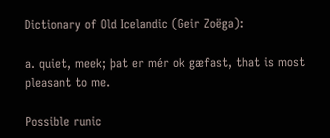Dictionary of Old Icelandic (Geir Zoëga):

a. quiet, meek; þat er mér ok gæfast, that is most pleasant to me.

Possible runic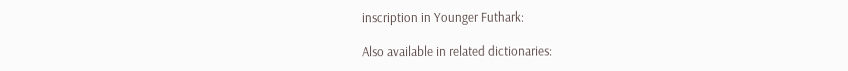inscription in Younger Futhark:

Also available in related dictionaries: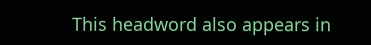This headword also appears in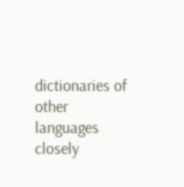dictionaries of other languages closely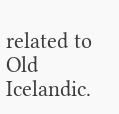related to Old Icelandic.